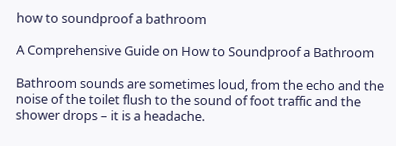how to soundproof a bathroom

A Comprehensive Guide on How to Soundproof a Bathroom

Bathroom sounds are sometimes loud, from the echo and the noise of the toilet flush to the sound of foot traffic and the shower drops – it is a headache.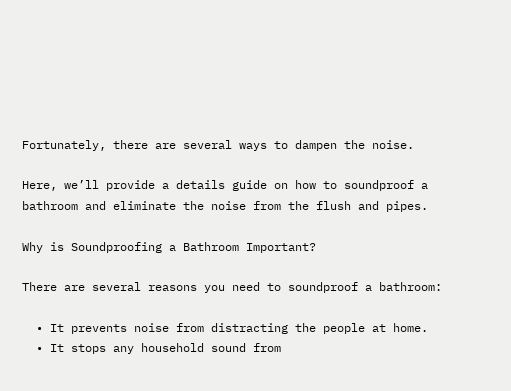Fortunately, there are several ways to dampen the noise.

Here, we’ll provide a details guide on how to soundproof a bathroom and eliminate the noise from the flush and pipes.

Why is Soundproofing a Bathroom Important?

There are several reasons you need to soundproof a bathroom:

  • It prevents noise from distracting the people at home.
  • It stops any household sound from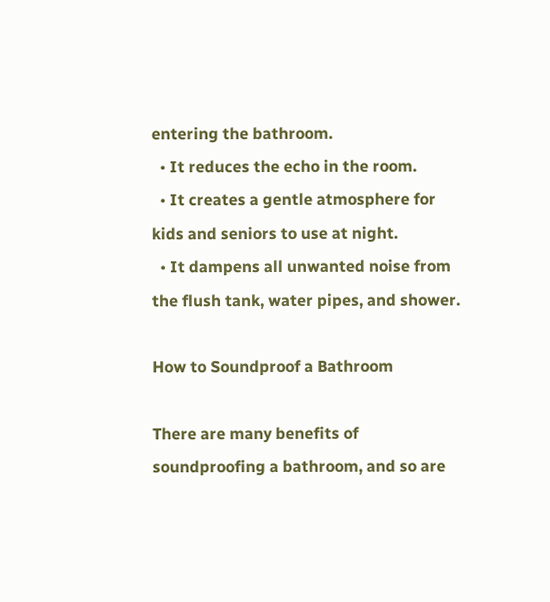entering the bathroom.
  • It reduces the echo in the room.
  • It creates a gentle atmosphere for kids and seniors to use at night.
  • It dampens all unwanted noise from the flush tank, water pipes, and shower.

How to Soundproof a Bathroom

There are many benefits of soundproofing a bathroom, and so are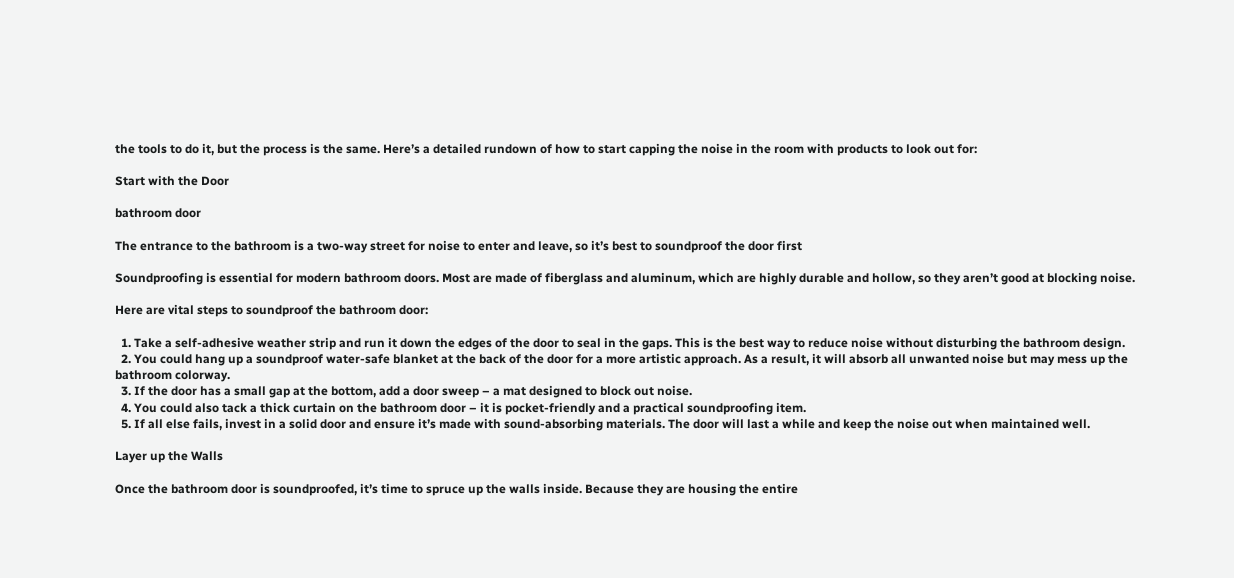the tools to do it, but the process is the same. Here’s a detailed rundown of how to start capping the noise in the room with products to look out for:

Start with the Door

bathroom door

The entrance to the bathroom is a two-way street for noise to enter and leave, so it’s best to soundproof the door first

Soundproofing is essential for modern bathroom doors. Most are made of fiberglass and aluminum, which are highly durable and hollow, so they aren’t good at blocking noise.

Here are vital steps to soundproof the bathroom door:

  1. Take a self-adhesive weather strip and run it down the edges of the door to seal in the gaps. This is the best way to reduce noise without disturbing the bathroom design.
  2. You could hang up a soundproof water-safe blanket at the back of the door for a more artistic approach. As a result, it will absorb all unwanted noise but may mess up the bathroom colorway.
  3. If the door has a small gap at the bottom, add a door sweep – a mat designed to block out noise.
  4. You could also tack a thick curtain on the bathroom door – it is pocket-friendly and a practical soundproofing item.
  5. If all else fails, invest in a solid door and ensure it’s made with sound-absorbing materials. The door will last a while and keep the noise out when maintained well.

Layer up the Walls

Once the bathroom door is soundproofed, it’s time to spruce up the walls inside. Because they are housing the entire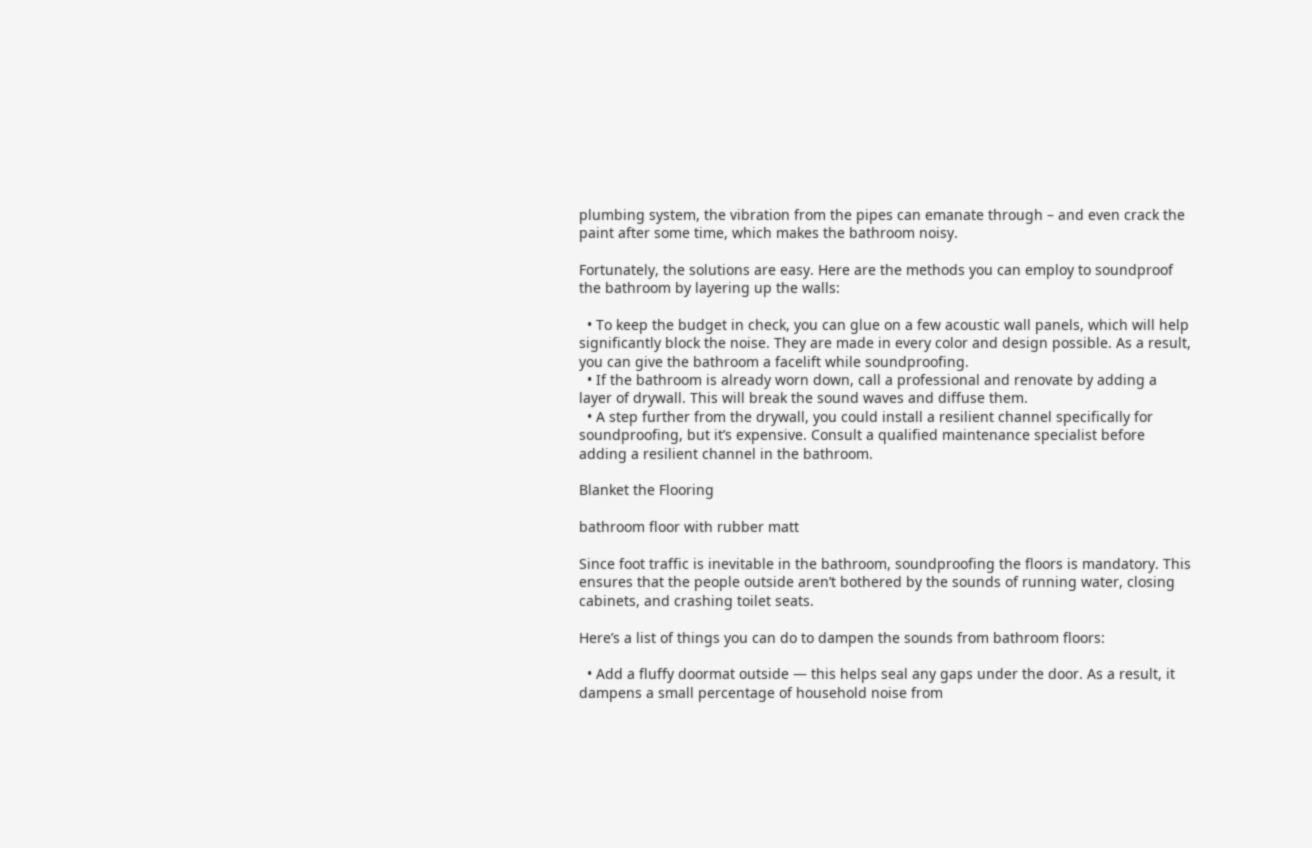plumbing system, the vibration from the pipes can emanate through – and even crack the paint after some time, which makes the bathroom noisy.

Fortunately, the solutions are easy. Here are the methods you can employ to soundproof the bathroom by layering up the walls:

  • To keep the budget in check, you can glue on a few acoustic wall panels, which will help significantly block the noise. They are made in every color and design possible. As a result, you can give the bathroom a facelift while soundproofing.
  • If the bathroom is already worn down, call a professional and renovate by adding a layer of drywall. This will break the sound waves and diffuse them.
  • A step further from the drywall, you could install a resilient channel specifically for soundproofing, but it’s expensive. Consult a qualified maintenance specialist before adding a resilient channel in the bathroom.

Blanket the Flooring

bathroom floor with rubber matt

Since foot traffic is inevitable in the bathroom, soundproofing the floors is mandatory. This ensures that the people outside aren’t bothered by the sounds of running water, closing cabinets, and crashing toilet seats.

Here’s a list of things you can do to dampen the sounds from bathroom floors:

  • Add a fluffy doormat outside — this helps seal any gaps under the door. As a result, it dampens a small percentage of household noise from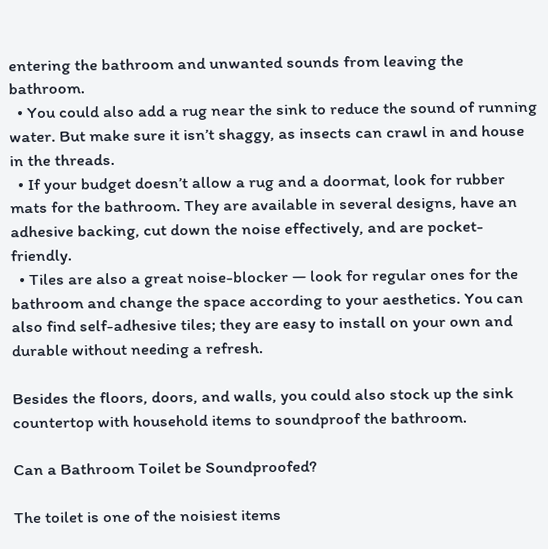entering the bathroom and unwanted sounds from leaving the bathroom.
  • You could also add a rug near the sink to reduce the sound of running water. But make sure it isn’t shaggy, as insects can crawl in and house in the threads.
  • If your budget doesn’t allow a rug and a doormat, look for rubber mats for the bathroom. They are available in several designs, have an adhesive backing, cut down the noise effectively, and are pocket-friendly.
  • Tiles are also a great noise-blocker — look for regular ones for the bathroom and change the space according to your aesthetics. You can also find self-adhesive tiles; they are easy to install on your own and durable without needing a refresh.

Besides the floors, doors, and walls, you could also stock up the sink countertop with household items to soundproof the bathroom.

Can a Bathroom Toilet be Soundproofed?

The toilet is one of the noisiest items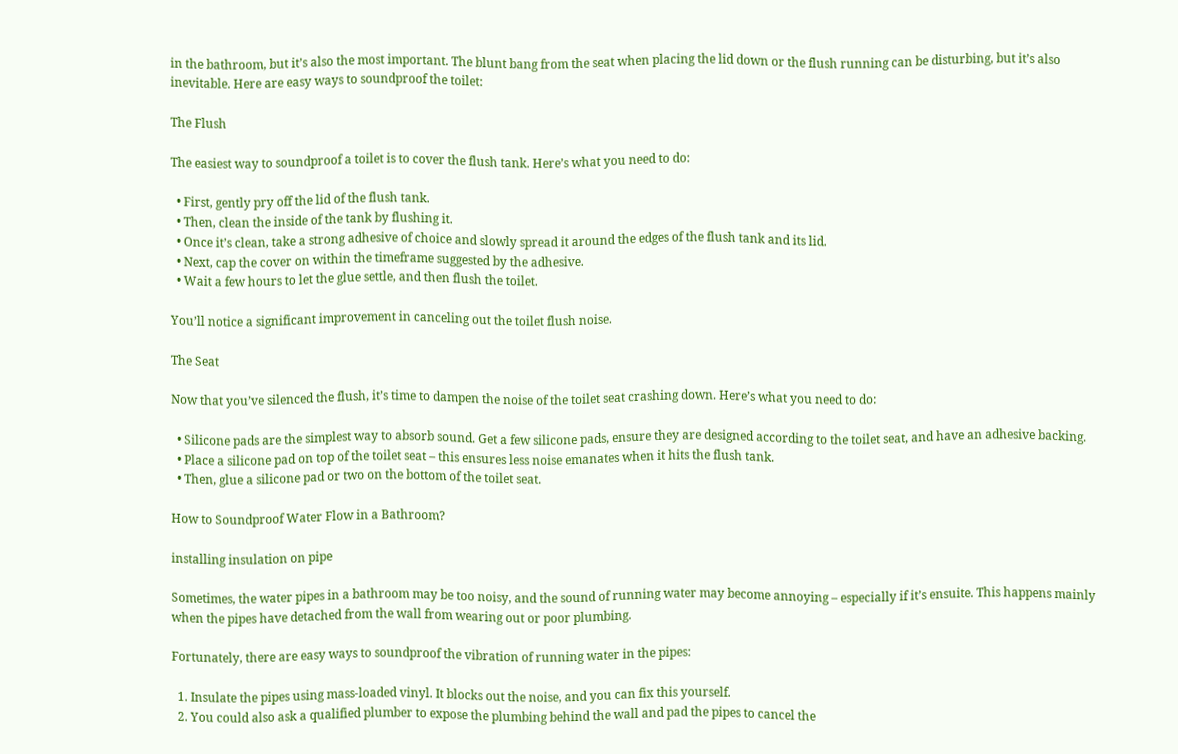in the bathroom, but it’s also the most important. The blunt bang from the seat when placing the lid down or the flush running can be disturbing, but it’s also inevitable. Here are easy ways to soundproof the toilet:

The Flush

The easiest way to soundproof a toilet is to cover the flush tank. Here’s what you need to do:

  • First, gently pry off the lid of the flush tank.
  • Then, clean the inside of the tank by flushing it.
  • Once it’s clean, take a strong adhesive of choice and slowly spread it around the edges of the flush tank and its lid.
  • Next, cap the cover on within the timeframe suggested by the adhesive.
  • Wait a few hours to let the glue settle, and then flush the toilet.

You’ll notice a significant improvement in canceling out the toilet flush noise.

The Seat

Now that you’ve silenced the flush, it’s time to dampen the noise of the toilet seat crashing down. Here’s what you need to do:

  • Silicone pads are the simplest way to absorb sound. Get a few silicone pads, ensure they are designed according to the toilet seat, and have an adhesive backing.
  • Place a silicone pad on top of the toilet seat – this ensures less noise emanates when it hits the flush tank.
  • Then, glue a silicone pad or two on the bottom of the toilet seat.

How to Soundproof Water Flow in a Bathroom?

installing insulation on pipe

Sometimes, the water pipes in a bathroom may be too noisy, and the sound of running water may become annoying – especially if it’s ensuite. This happens mainly when the pipes have detached from the wall from wearing out or poor plumbing.

Fortunately, there are easy ways to soundproof the vibration of running water in the pipes:

  1. Insulate the pipes using mass-loaded vinyl. It blocks out the noise, and you can fix this yourself.
  2. You could also ask a qualified plumber to expose the plumbing behind the wall and pad the pipes to cancel the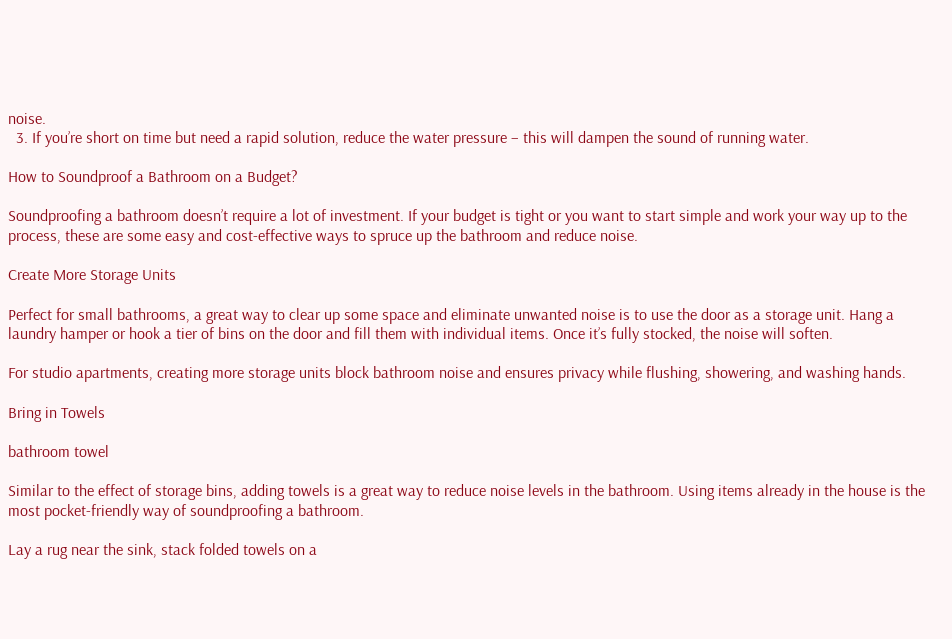noise.
  3. If you’re short on time but need a rapid solution, reduce the water pressure – this will dampen the sound of running water.

How to Soundproof a Bathroom on a Budget?

Soundproofing a bathroom doesn’t require a lot of investment. If your budget is tight or you want to start simple and work your way up to the process, these are some easy and cost-effective ways to spruce up the bathroom and reduce noise.

Create More Storage Units

Perfect for small bathrooms, a great way to clear up some space and eliminate unwanted noise is to use the door as a storage unit. Hang a laundry hamper or hook a tier of bins on the door and fill them with individual items. Once it’s fully stocked, the noise will soften.

For studio apartments, creating more storage units block bathroom noise and ensures privacy while flushing, showering, and washing hands.

Bring in Towels

bathroom towel

Similar to the effect of storage bins, adding towels is a great way to reduce noise levels in the bathroom. Using items already in the house is the most pocket-friendly way of soundproofing a bathroom.

Lay a rug near the sink, stack folded towels on a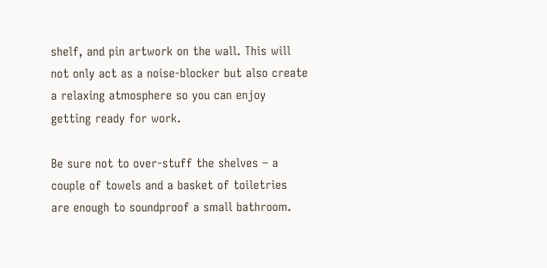shelf, and pin artwork on the wall. This will not only act as a noise-blocker but also create a relaxing atmosphere so you can enjoy getting ready for work.

Be sure not to over-stuff the shelves – a couple of towels and a basket of toiletries are enough to soundproof a small bathroom.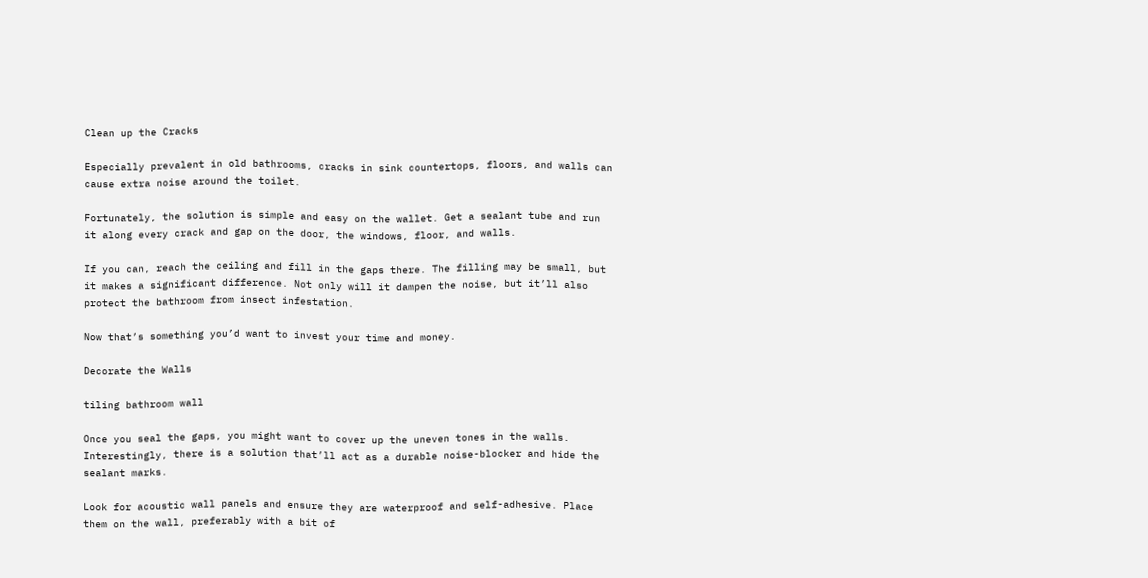Clean up the Cracks

Especially prevalent in old bathrooms, cracks in sink countertops, floors, and walls can cause extra noise around the toilet.

Fortunately, the solution is simple and easy on the wallet. Get a sealant tube and run it along every crack and gap on the door, the windows, floor, and walls.

If you can, reach the ceiling and fill in the gaps there. The filling may be small, but it makes a significant difference. Not only will it dampen the noise, but it’ll also protect the bathroom from insect infestation.

Now that’s something you’d want to invest your time and money.

Decorate the Walls

tiling bathroom wall

Once you seal the gaps, you might want to cover up the uneven tones in the walls. Interestingly, there is a solution that’ll act as a durable noise-blocker and hide the sealant marks.

Look for acoustic wall panels and ensure they are waterproof and self-adhesive. Place them on the wall, preferably with a bit of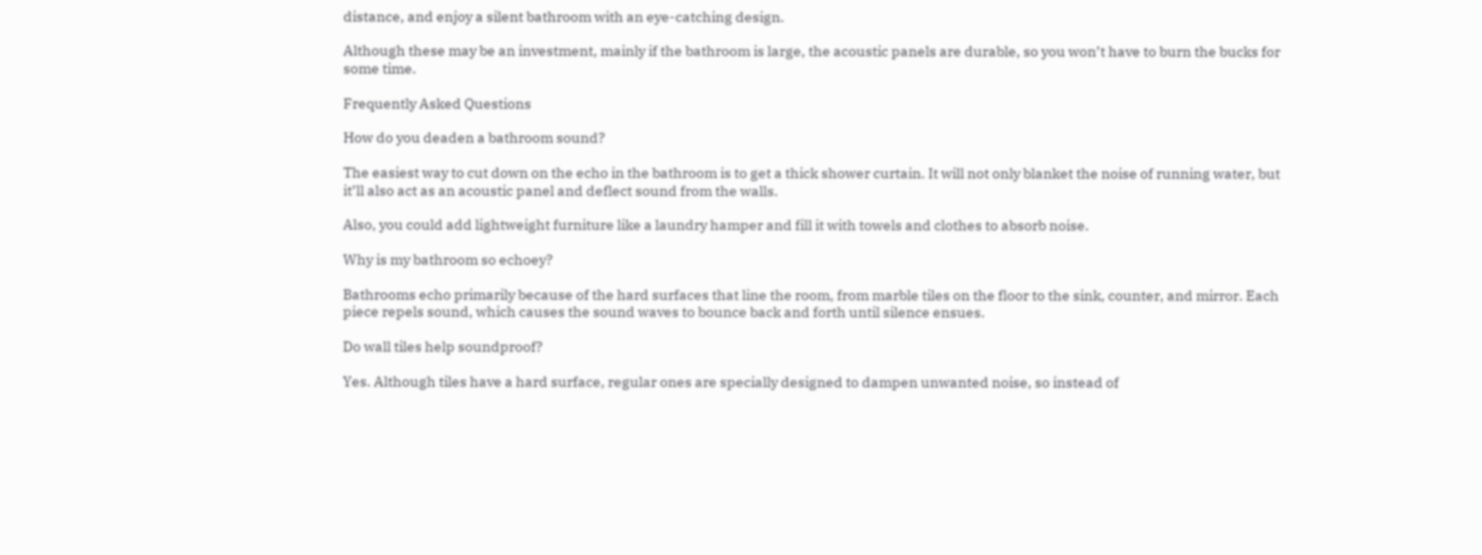distance, and enjoy a silent bathroom with an eye-catching design.

Although these may be an investment, mainly if the bathroom is large, the acoustic panels are durable, so you won’t have to burn the bucks for some time.

Frequently Asked Questions

How do you deaden a bathroom sound?

The easiest way to cut down on the echo in the bathroom is to get a thick shower curtain. It will not only blanket the noise of running water, but it’ll also act as an acoustic panel and deflect sound from the walls.

Also, you could add lightweight furniture like a laundry hamper and fill it with towels and clothes to absorb noise.

Why is my bathroom so echoey?

Bathrooms echo primarily because of the hard surfaces that line the room, from marble tiles on the floor to the sink, counter, and mirror. Each piece repels sound, which causes the sound waves to bounce back and forth until silence ensues.

Do wall tiles help soundproof?

Yes. Although tiles have a hard surface, regular ones are specially designed to dampen unwanted noise, so instead of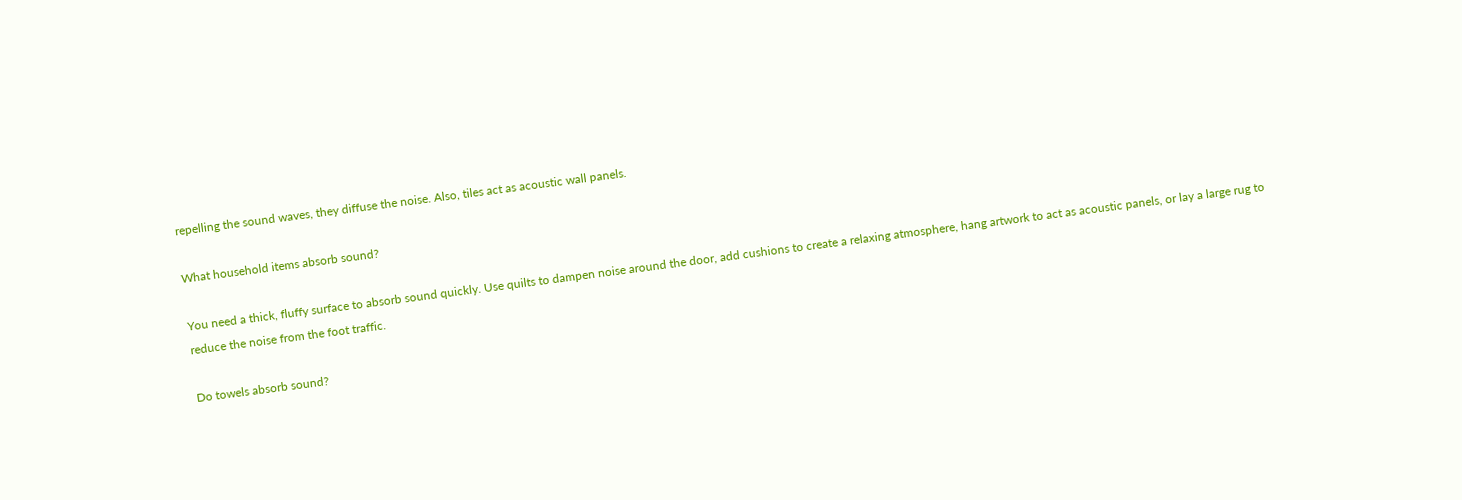repelling the sound waves, they diffuse the noise. Also, tiles act as acoustic wall panels.

What household items absorb sound?

You need a thick, fluffy surface to absorb sound quickly. Use quilts to dampen noise around the door, add cushions to create a relaxing atmosphere, hang artwork to act as acoustic panels, or lay a large rug to reduce the noise from the foot traffic.

Do towels absorb sound?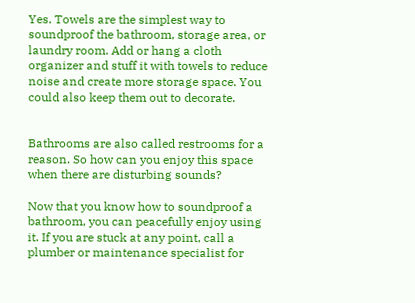Yes. Towels are the simplest way to soundproof the bathroom, storage area, or laundry room. Add or hang a cloth organizer and stuff it with towels to reduce noise and create more storage space. You could also keep them out to decorate.


Bathrooms are also called restrooms for a reason. So how can you enjoy this space when there are disturbing sounds?

Now that you know how to soundproof a bathroom, you can peacefully enjoy using it. If you are stuck at any point, call a plumber or maintenance specialist for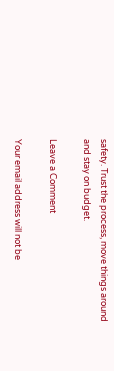safety. Trust the process, move things around and stay on budget.

Leave a Comment

Your email address will not be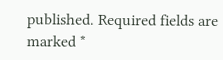published. Required fields are marked *